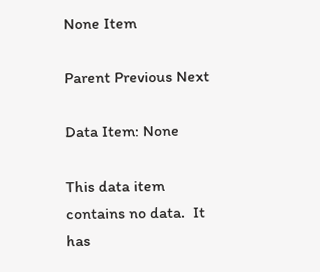None Item

Parent Previous Next

Data Item: None

This data item contains no data.  It has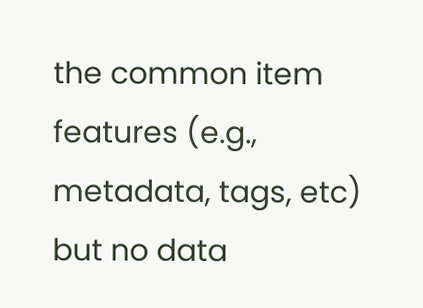the common item features (e.g., metadata, tags, etc) but no data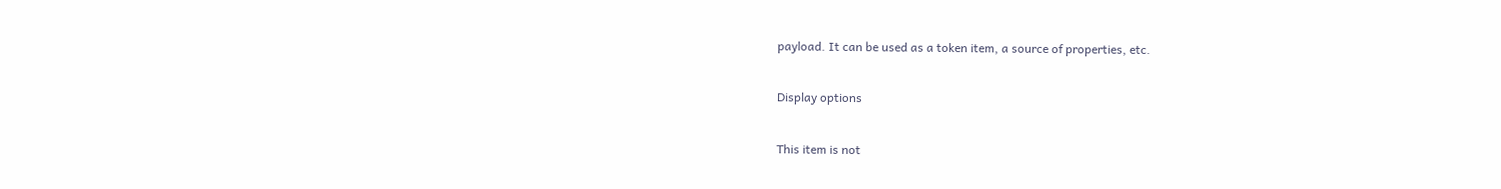payload. It can be used as a token item, a source of properties, etc.

Display options

This item is not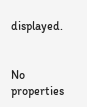displayed.


No properties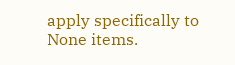apply specifically to None items.